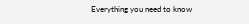Everything you need to know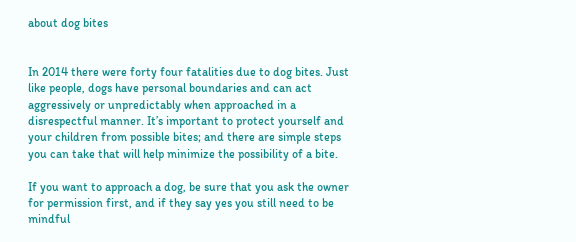about dog bites


In 2014 there were forty four fatalities due to dog bites. Just like people, dogs have personal boundaries and can act aggressively or unpredictably when approached in a disrespectful manner. It’s important to protect yourself and your children from possible bites; and there are simple steps you can take that will help minimize the possibility of a bite.

If you want to approach a dog, be sure that you ask the owner for permission first, and if they say yes you still need to be mindful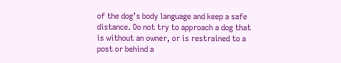of the dog’s body language and keep a safe distance. Do not try to approach a dog that is without an owner, or is restrained to a post or behind a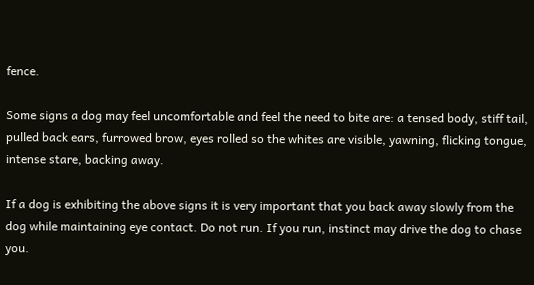fence.

Some signs a dog may feel uncomfortable and feel the need to bite are: a tensed body, stiff tail, pulled back ears, furrowed brow, eyes rolled so the whites are visible, yawning, flicking tongue, intense stare, backing away.

If a dog is exhibiting the above signs it is very important that you back away slowly from the dog while maintaining eye contact. Do not run. If you run, instinct may drive the dog to chase you.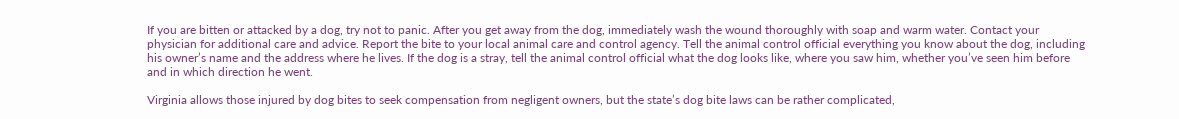If you are bitten or attacked by a dog, try not to panic. After you get away from the dog, immediately wash the wound thoroughly with soap and warm water. Contact your physician for additional care and advice. Report the bite to your local animal care and control agency. Tell the animal control official everything you know about the dog, including his owner’s name and the address where he lives. If the dog is a stray, tell the animal control official what the dog looks like, where you saw him, whether you’ve seen him before and in which direction he went.

Virginia allows those injured by dog bites to seek compensation from negligent owners, but the state’s dog bite laws can be rather complicated,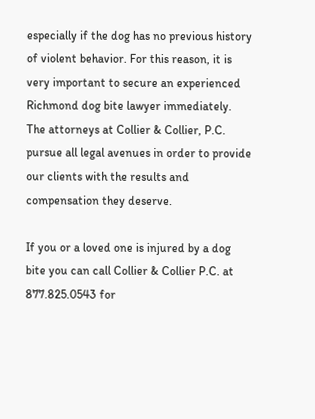especially if the dog has no previous history of violent behavior. For this reason, it is very important to secure an experienced Richmond dog bite lawyer immediately. The attorneys at Collier & Collier, P.C. pursue all legal avenues in order to provide our clients with the results and compensation they deserve.

If you or a loved one is injured by a dog bite you can call Collier & Collier P.C. at 877.825.0543 for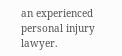an experienced personal injury lawyer.